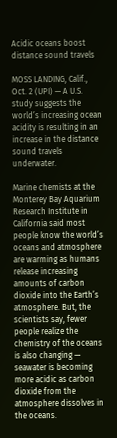Acidic oceans boost distance sound travels

MOSS LANDING, Calif., Oct. 2 (UPI) — A U.S. study suggests the world’s increasing ocean acidity is resulting in an increase in the distance sound travels underwater.

Marine chemists at the Monterey Bay Aquarium Research Institute in California said most people know the world’s oceans and atmosphere are warming as humans release increasing amounts of carbon dioxide into the Earth’s atmosphere. But, the scientists say, fewer people realize the chemistry of the oceans is also changing — seawater is becoming more acidic as carbon dioxide from the atmosphere dissolves in the oceans.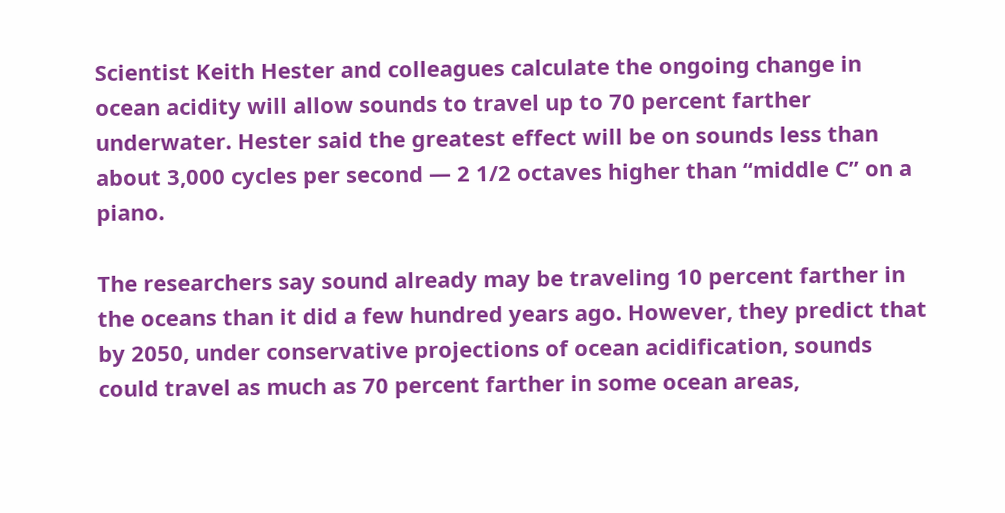Scientist Keith Hester and colleagues calculate the ongoing change in ocean acidity will allow sounds to travel up to 70 percent farther underwater. Hester said the greatest effect will be on sounds less than about 3,000 cycles per second — 2 1/2 octaves higher than “middle C” on a piano.

The researchers say sound already may be traveling 10 percent farther in the oceans than it did a few hundred years ago. However, they predict that by 2050, under conservative projections of ocean acidification, sounds could travel as much as 70 percent farther in some ocean areas,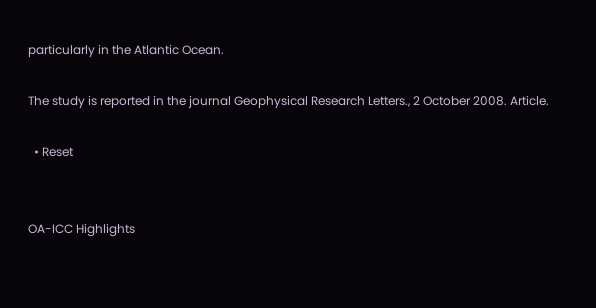particularly in the Atlantic Ocean.

The study is reported in the journal Geophysical Research Letters., 2 October 2008. Article.

  • Reset


OA-ICC Highlights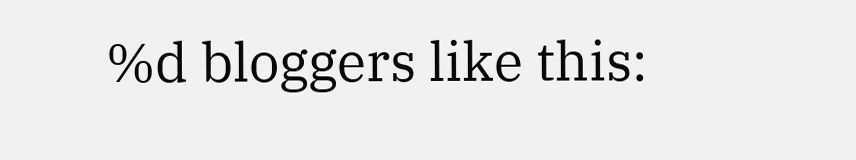%d bloggers like this: